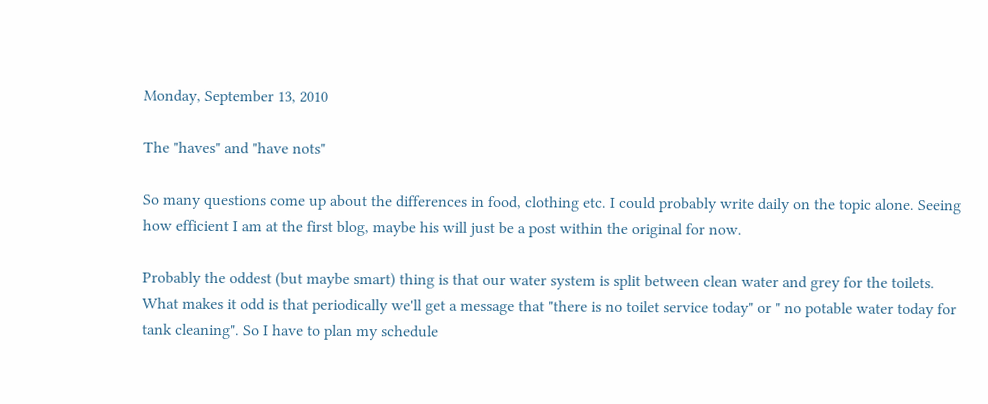Monday, September 13, 2010

The "haves" and "have nots"

So many questions come up about the differences in food, clothing etc. I could probably write daily on the topic alone. Seeing how efficient I am at the first blog, maybe his will just be a post within the original for now.

Probably the oddest (but maybe smart) thing is that our water system is split between clean water and grey for the toilets. What makes it odd is that periodically we'll get a message that "there is no toilet service today" or " no potable water today for tank cleaning". So I have to plan my schedule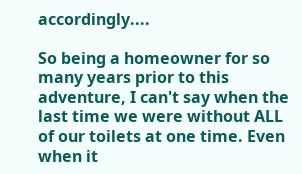accordingly....

So being a homeowner for so many years prior to this adventure, I can't say when the last time we were without ALL of our toilets at one time. Even when it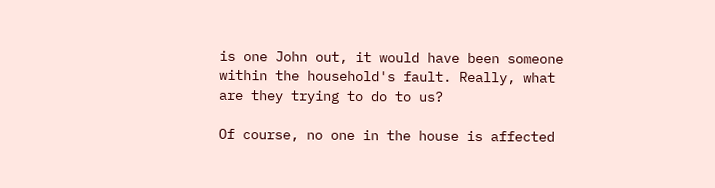is one John out, it would have been someone within the household's fault. Really, what are they trying to do to us?

Of course, no one in the house is affected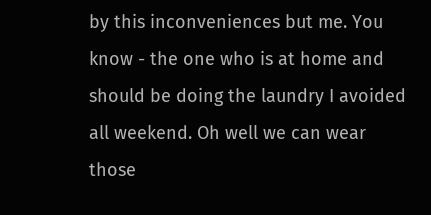by this inconveniences but me. You know - the one who is at home and should be doing the laundry I avoided all weekend. Oh well we can wear those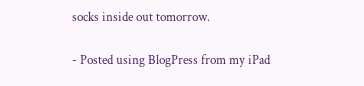socks inside out tomorrow.

- Posted using BlogPress from my iPad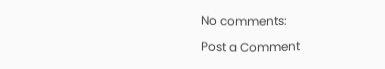No comments:

Post a Comment